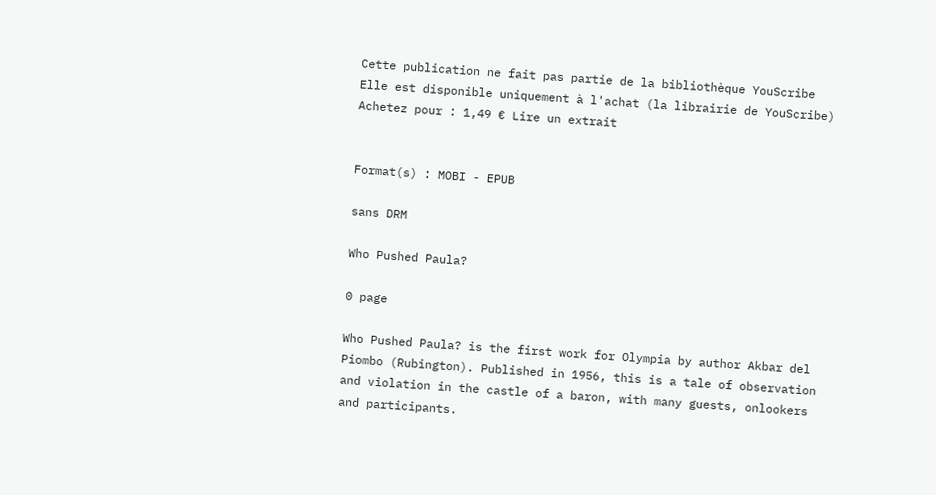Cette publication ne fait pas partie de la bibliothèque YouScribe
Elle est disponible uniquement à l'achat (la librairie de YouScribe)
Achetez pour : 1,49 € Lire un extrait


Format(s) : MOBI - EPUB

sans DRM

Who Pushed Paula?

0 page

Who Pushed Paula? is the first work for Olympia by author Akbar del Piombo (Rubington). Published in 1956, this is a tale of observation and violation in the castle of a baron, with many guests, onlookers and participants.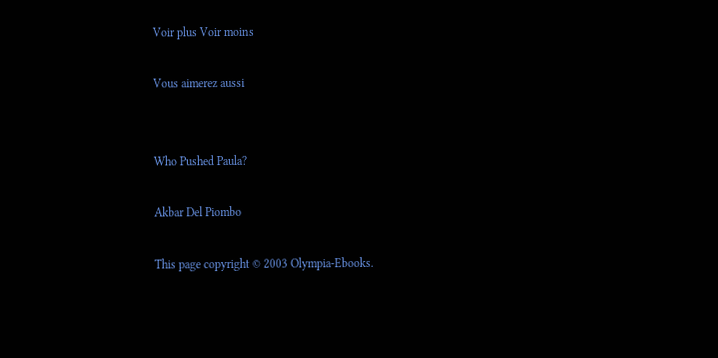Voir plus Voir moins

Vous aimerez aussi


Who Pushed Paula?

Akbar Del Piombo

This page copyright © 2003 Olympia-Ebooks.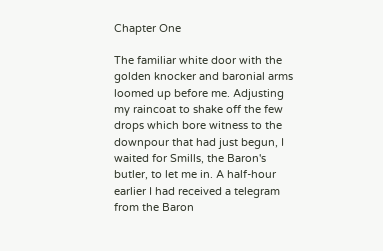Chapter One

The familiar white door with the golden knocker and baronial arms loomed up before me. Adjusting my raincoat to shake off the few drops which bore witness to the downpour that had just begun, I waited for Smills, the Baron's butler, to let me in. A half-hour earlier I had received a telegram from the Baron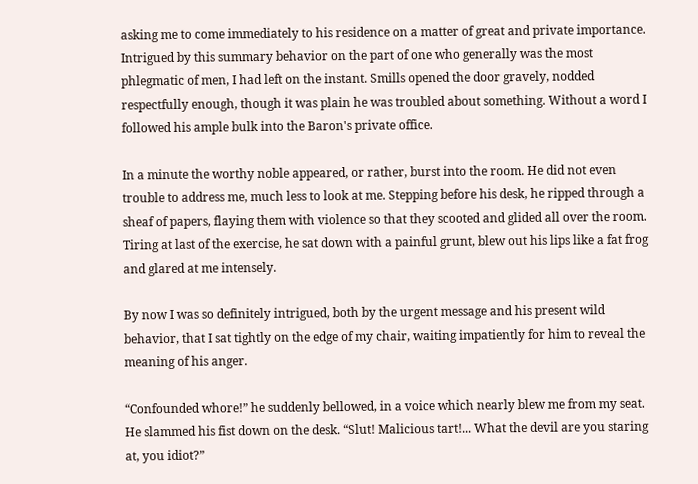asking me to come immediately to his residence on a matter of great and private importance. Intrigued by this summary behavior on the part of one who generally was the most phlegmatic of men, I had left on the instant. Smills opened the door gravely, nodded respectfully enough, though it was plain he was troubled about something. Without a word I followed his ample bulk into the Baron's private office.

In a minute the worthy noble appeared, or rather, burst into the room. He did not even trouble to address me, much less to look at me. Stepping before his desk, he ripped through a sheaf of papers, flaying them with violence so that they scooted and glided all over the room. Tiring at last of the exercise, he sat down with a painful grunt, blew out his lips like a fat frog and glared at me intensely.

By now I was so definitely intrigued, both by the urgent message and his present wild behavior, that I sat tightly on the edge of my chair, waiting impatiently for him to reveal the meaning of his anger.

“Confounded whore!” he suddenly bellowed, in a voice which nearly blew me from my seat. He slammed his fist down on the desk. “Slut! Malicious tart!... What the devil are you staring at, you idiot?”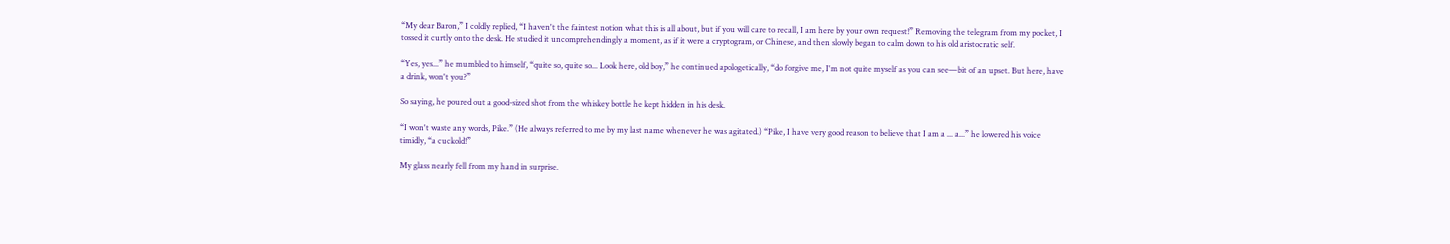“My dear Baron,” I coldly replied, “I haven't the faintest notion what this is all about, but if you will care to recall, I am here by your own request!” Removing the telegram from my pocket, I tossed it curtly onto the desk. He studied it uncomprehendingly a moment, as if it were a cryptogram, or Chinese, and then slowly began to calm down to his old aristocratic self.

“Yes, yes...” he mumbled to himself, “quite so, quite so... Look here, old boy,” he continued apologetically, “do forgive me, I'm not quite myself as you can see—bit of an upset. But here, have a drink, won't you?”

So saying, he poured out a good-sized shot from the whiskey bottle he kept hidden in his desk.

“I won't waste any words, Pike.” (He always referred to me by my last name whenever he was agitated.) “Pike, I have very good reason to believe that I am a ... a...” he lowered his voice timidly, “a cuckold!”

My glass nearly fell from my hand in surprise.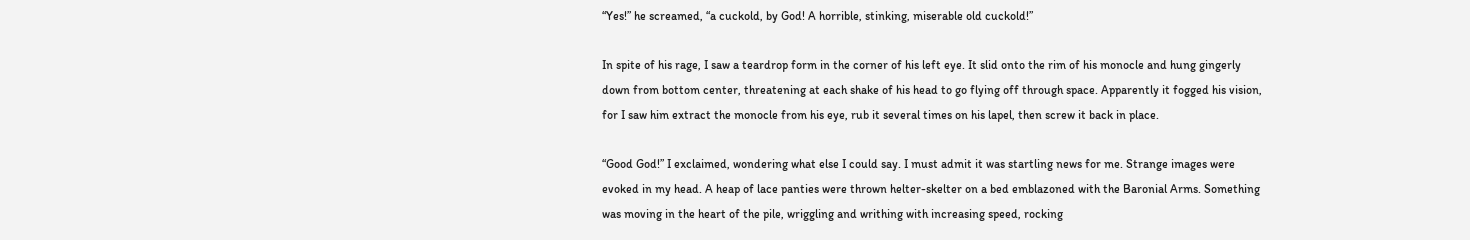“Yes!” he screamed, “a cuckold, by God! A horrible, stinking, miserable old cuckold!”

In spite of his rage, I saw a teardrop form in the corner of his left eye. It slid onto the rim of his monocle and hung gingerly down from bottom center, threatening at each shake of his head to go flying off through space. Apparently it fogged his vision, for I saw him extract the monocle from his eye, rub it several times on his lapel, then screw it back in place.

“Good God!” I exclaimed, wondering what else I could say. I must admit it was startling news for me. Strange images were evoked in my head. A heap of lace panties were thrown helter-skelter on a bed emblazoned with the Baronial Arms. Something was moving in the heart of the pile, wriggling and writhing with increasing speed, rocking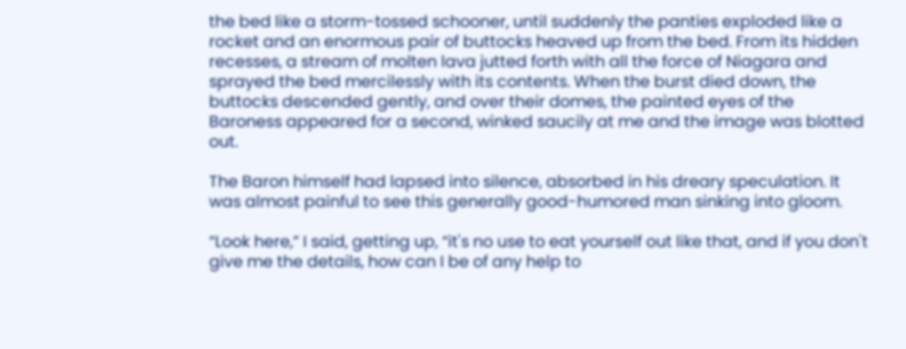the bed like a storm-tossed schooner, until suddenly the panties exploded like a rocket and an enormous pair of buttocks heaved up from the bed. From its hidden recesses, a stream of molten lava jutted forth with all the force of Niagara and sprayed the bed mercilessly with its contents. When the burst died down, the buttocks descended gently, and over their domes, the painted eyes of the Baroness appeared for a second, winked saucily at me and the image was blotted out.

The Baron himself had lapsed into silence, absorbed in his dreary speculation. It was almost painful to see this generally good-humored man sinking into gloom.

“Look here,” I said, getting up, “it's no use to eat yourself out like that, and if you don't give me the details, how can I be of any help to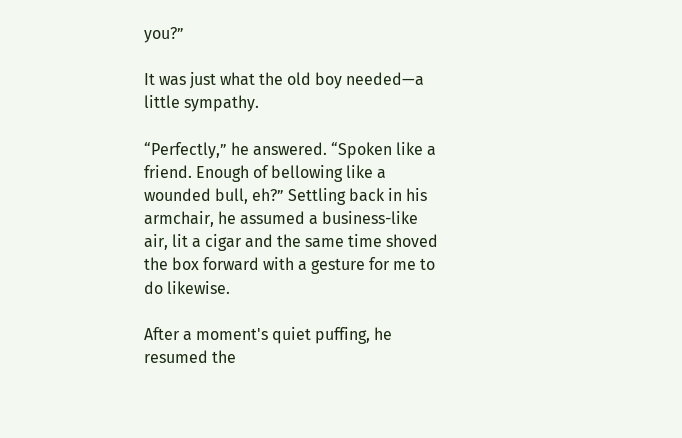you?”

It was just what the old boy needed—a little sympathy.

“Perfectly,” he answered. “Spoken like a friend. Enough of bellowing like a wounded bull, eh?” Settling back in his armchair, he assumed a business-like air, lit a cigar and the same time shoved the box forward with a gesture for me to do likewise.

After a moment's quiet puffing, he resumed the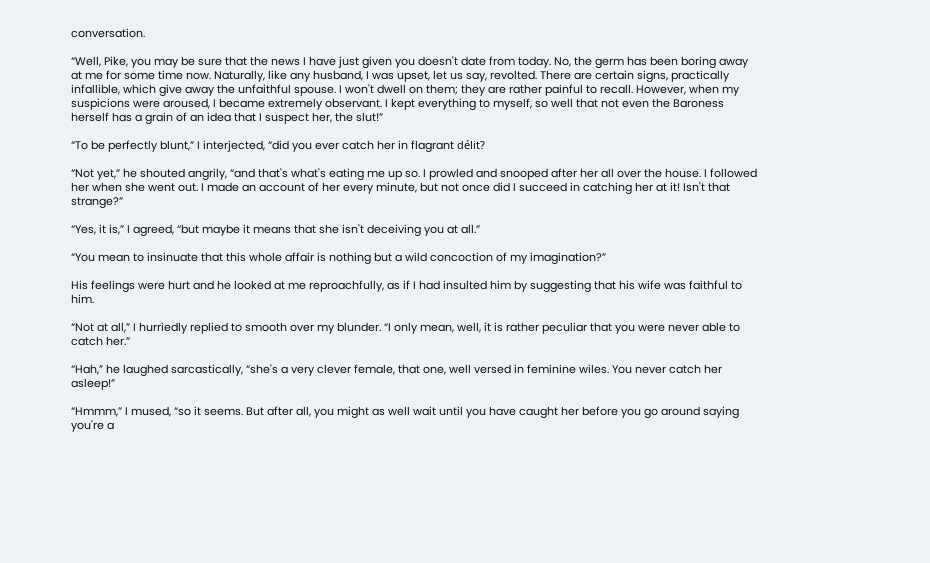conversation.

“Well, Pike, you may be sure that the news I have just given you doesn't date from today. No, the germ has been boring away at me for some time now. Naturally, like any husband, I was upset, let us say, revolted. There are certain signs, practically infallible, which give away the unfaithful spouse. I won't dwell on them; they are rather painful to recall. However, when my suspicions were aroused, I became extremely observant. I kept everything to myself, so well that not even the Baroness herself has a grain of an idea that I suspect her, the slut!”

“To be perfectly blunt,” I interjected, “did you ever catch her in flagrant délit?

“Not yet,” he shouted angrily, “and that's what's eating me up so. I prowled and snooped after her all over the house. I followed her when she went out. I made an account of her every minute, but not once did I succeed in catching her at it! Isn't that strange?”

“Yes, it is,” I agreed, “but maybe it means that she isn't deceiving you at all.”

“You mean to insinuate that this whole affair is nothing but a wild concoction of my imagination?”

His feelings were hurt and he looked at me reproachfully, as if I had insulted him by suggesting that his wife was faithful to him.

“Not at all,” I hurriedly replied to smooth over my blunder. “I only mean, well, it is rather peculiar that you were never able to catch her.”

“Hah,” he laughed sarcastically, “she's a very clever female, that one, well versed in feminine wiles. You never catch her asleep!”

“Hmmm,” I mused, “so it seems. But after all, you might as well wait until you have caught her before you go around saying you're a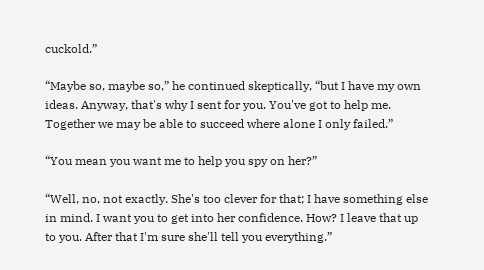cuckold.”

“Maybe so, maybe so,” he continued skeptically, “but I have my own ideas. Anyway, that's why I sent for you. You've got to help me. Together we may be able to succeed where alone I only failed.”

“You mean you want me to help you spy on her?”

“Well, no, not exactly. She's too clever for that; I have something else in mind. I want you to get into her confidence. How? I leave that up to you. After that I'm sure she'll tell you everything.”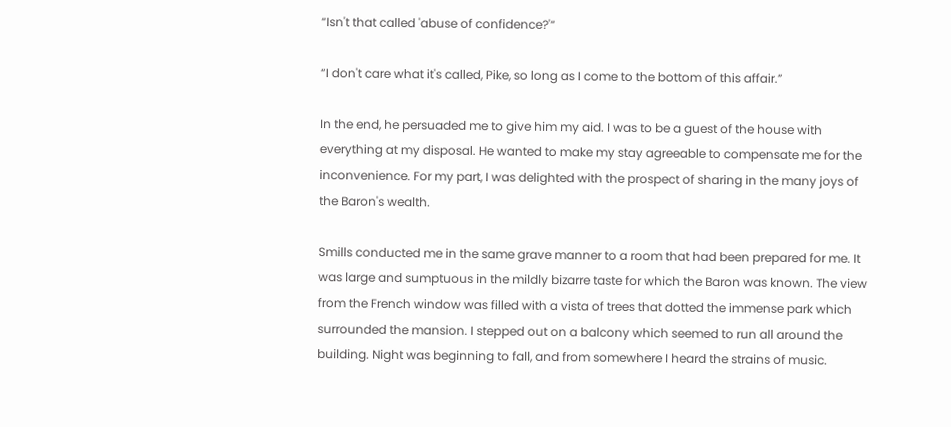“Isn't that called 'abuse of confidence?'“

“I don't care what it's called, Pike, so long as I come to the bottom of this affair.”

In the end, he persuaded me to give him my aid. I was to be a guest of the house with everything at my disposal. He wanted to make my stay agreeable to compensate me for the inconvenience. For my part, I was delighted with the prospect of sharing in the many joys of the Baron's wealth.

Smills conducted me in the same grave manner to a room that had been prepared for me. It was large and sumptuous in the mildly bizarre taste for which the Baron was known. The view from the French window was filled with a vista of trees that dotted the immense park which surrounded the mansion. I stepped out on a balcony which seemed to run all around the building. Night was beginning to fall, and from somewhere I heard the strains of music.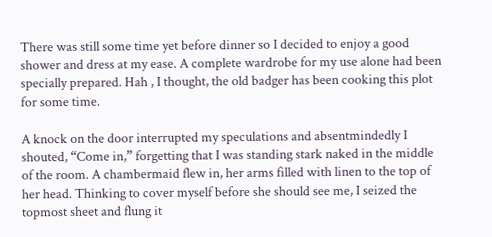There was still some time yet before dinner so I decided to enjoy a good shower and dress at my ease. A complete wardrobe for my use alone had been specially prepared. Hah , I thought, the old badger has been cooking this plot for some time.

A knock on the door interrupted my speculations and absentmindedly I shouted, “Come in,” forgetting that I was standing stark naked in the middle of the room. A chambermaid flew in, her arms filled with linen to the top of her head. Thinking to cover myself before she should see me, I seized the topmost sheet and flung it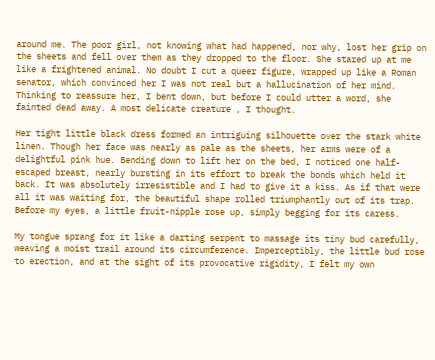around me. The poor girl, not knowing what had happened, nor why, lost her grip on the sheets and fell over them as they dropped to the floor. She stared up at me like a frightened animal. No doubt I cut a queer figure, wrapped up like a Roman senator, which convinced her I was not real but a hallucination of her mind. Thinking to reassure her, I bent down, but before I could utter a word, she fainted dead away. A most delicate creature , I thought.

Her tight little black dress formed an intriguing silhouette over the stark white linen. Though her face was nearly as pale as the sheets, her arms were of a delightful pink hue. Bending down to lift her on the bed, I noticed one half-escaped breast, nearly bursting in its effort to break the bonds which held it back. It was absolutely irresistible and I had to give it a kiss. As if that were all it was waiting for, the beautiful shape rolled triumphantly out of its trap. Before my eyes, a little fruit-nipple rose up, simply begging for its caress.

My tongue sprang for it like a darting serpent to massage its tiny bud carefully, weaving a moist trail around its circumference. Imperceptibly, the little bud rose to erection, and at the sight of its provocative rigidity, I felt my own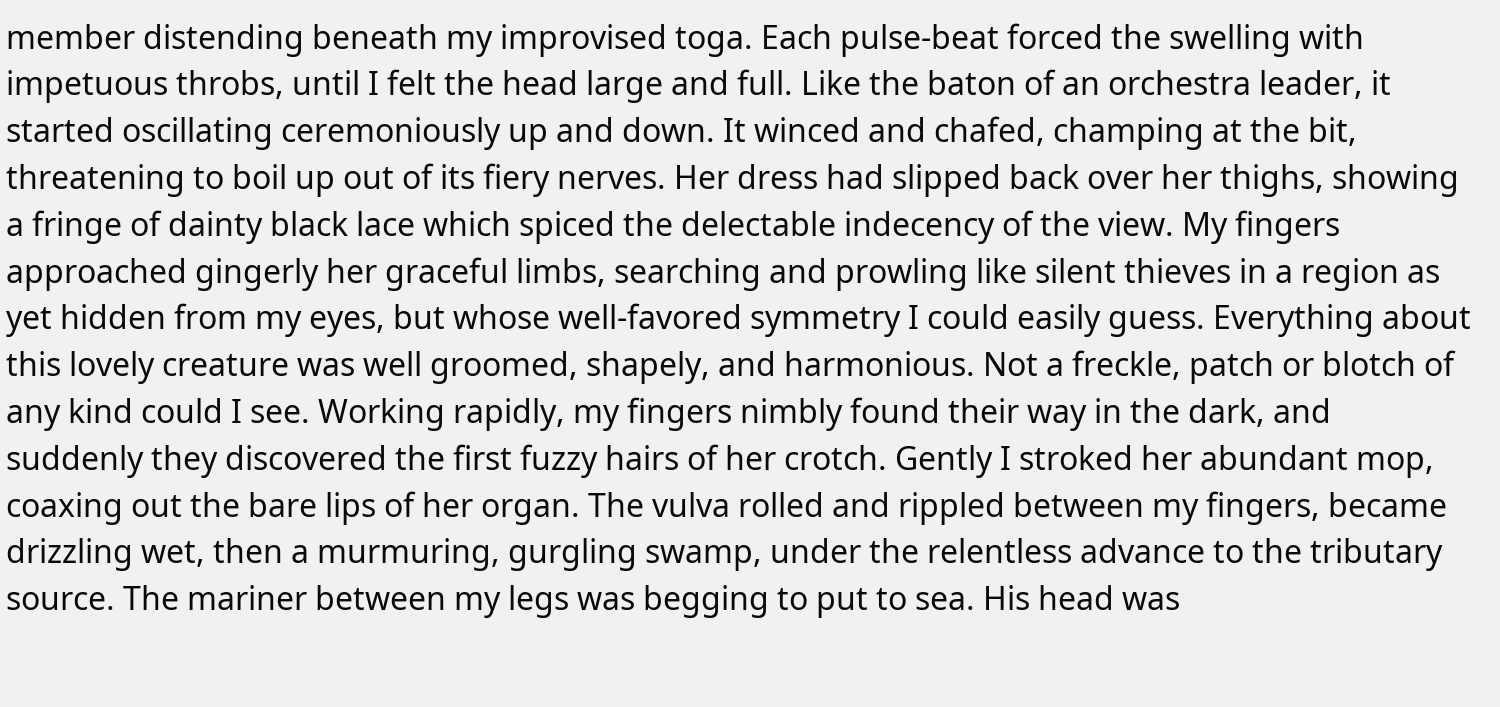member distending beneath my improvised toga. Each pulse-beat forced the swelling with impetuous throbs, until I felt the head large and full. Like the baton of an orchestra leader, it started oscillating ceremoniously up and down. It winced and chafed, champing at the bit, threatening to boil up out of its fiery nerves. Her dress had slipped back over her thighs, showing a fringe of dainty black lace which spiced the delectable indecency of the view. My fingers approached gingerly her graceful limbs, searching and prowling like silent thieves in a region as yet hidden from my eyes, but whose well-favored symmetry I could easily guess. Everything about this lovely creature was well groomed, shapely, and harmonious. Not a freckle, patch or blotch of any kind could I see. Working rapidly, my fingers nimbly found their way in the dark, and suddenly they discovered the first fuzzy hairs of her crotch. Gently I stroked her abundant mop, coaxing out the bare lips of her organ. The vulva rolled and rippled between my fingers, became drizzling wet, then a murmuring, gurgling swamp, under the relentless advance to the tributary source. The mariner between my legs was begging to put to sea. His head was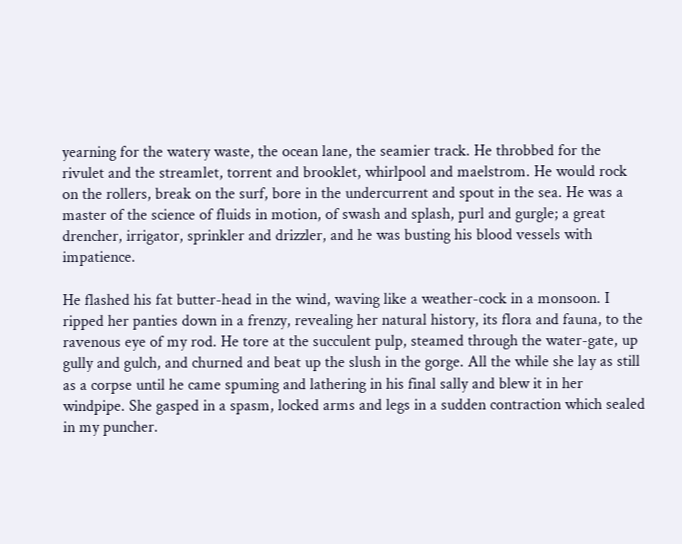yearning for the watery waste, the ocean lane, the seamier track. He throbbed for the rivulet and the streamlet, torrent and brooklet, whirlpool and maelstrom. He would rock on the rollers, break on the surf, bore in the undercurrent and spout in the sea. He was a master of the science of fluids in motion, of swash and splash, purl and gurgle; a great drencher, irrigator, sprinkler and drizzler, and he was busting his blood vessels with impatience.

He flashed his fat butter-head in the wind, waving like a weather-cock in a monsoon. I ripped her panties down in a frenzy, revealing her natural history, its flora and fauna, to the ravenous eye of my rod. He tore at the succulent pulp, steamed through the water-gate, up gully and gulch, and churned and beat up the slush in the gorge. All the while she lay as still as a corpse until he came spuming and lathering in his final sally and blew it in her windpipe. She gasped in a spasm, locked arms and legs in a sudden contraction which sealed in my puncher.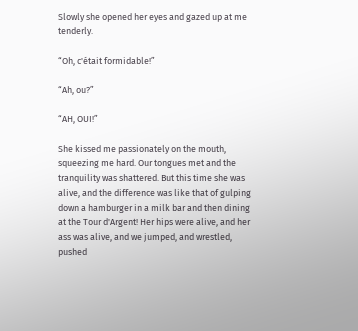Slowly she opened her eyes and gazed up at me tenderly.

“Oh, c'était formidable!”

“Ah, ou?”

“AH, OUI!”

She kissed me passionately on the mouth, squeezing me hard. Our tongues met and the tranquility was shattered. But this time she was alive, and the difference was like that of gulping down a hamburger in a milk bar and then dining at the Tour d'Argent! Her hips were alive, and her ass was alive, and we jumped, and wrestled, pushed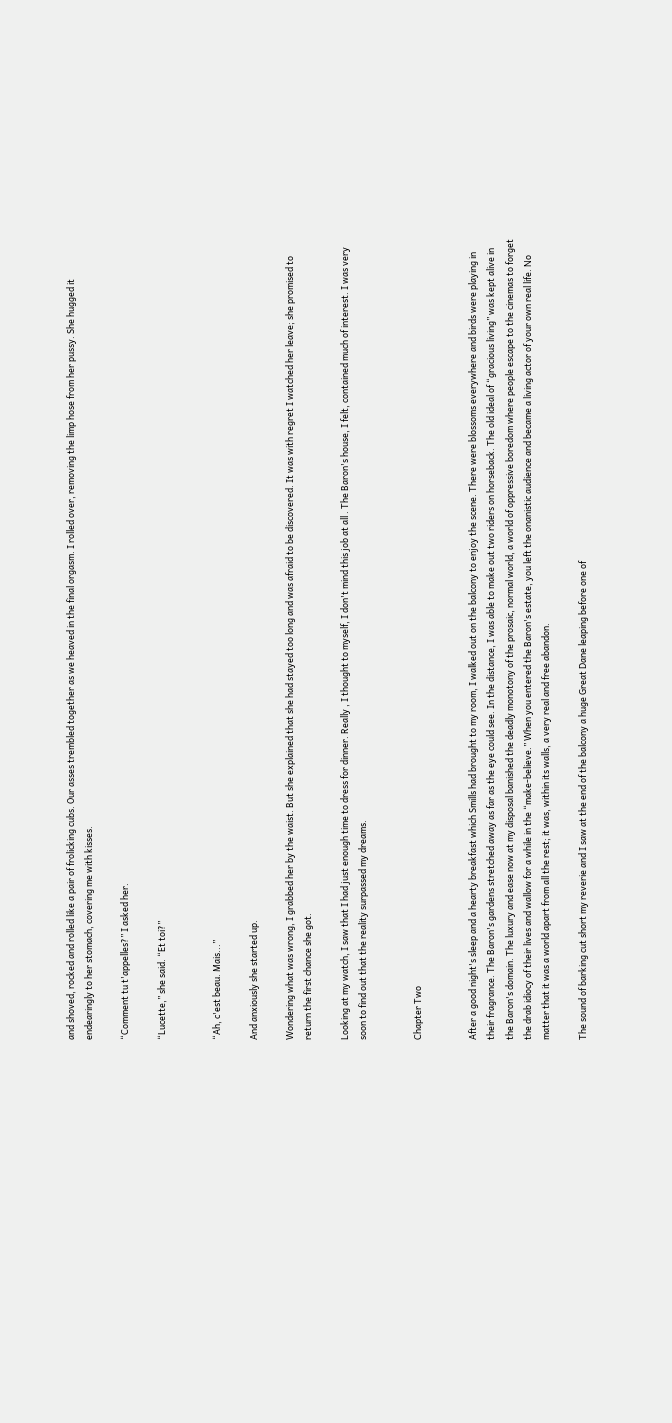and shoved, rocked and rolled like a pair of frolicking cubs. Our asses trembled together as we heaved in the final orgasm. I rolled over, removing the limp hose from her pussy. She hugged it endearingly to her stomach, covering me with kisses.

“Comment tu t'appelles?” I asked her.

“Lucette,” she said. “Et toi?”


“Ah, c'est beau. Mais...”

And anxiously she started up.

Wondering what was wrong, I grabbed her by the waist. But she explained that she had stayed too long and was afraid to be discovered. It was with regret I watched her leave; she promised to return the first chance she got.

Looking at my watch, I saw that I had just enough time to dress for dinner. Really , I thought to myself, I don't mind this job at all . The Baron's house, I felt, contained much of interest. I was very soon to find out that the reality surpassed my dreams.


Chapter Two


After a good night's sleep and a hearty breakfast which Smills had brought to my room, I walked out on the balcony to enjoy the scene. There were blossoms everywhere and birds were playing in their fragrance. The Baron's gardens stretched away as far as the eye could see. In the distance, I was able to make out two riders on horseback. The old ideal of “gracious living” was kept alive in the Baron's domain. The luxury and ease now at my disposal banished the deadly monotony of the prosaic, normal world, a world of oppressive boredom where people escape to the cinemas to forget the drab idiocy of their lives and wallow for a while in the “make-believe.” When you entered the Baron's estate, you left the onanistic audience and became a living actor of your own real life. No matter that it was a world apart from all the rest; it was, within its walls, a very real and free abandon.

The sound of barking cut short my reverie and I saw at the end of the balcony a huge Great Dane leaping before one of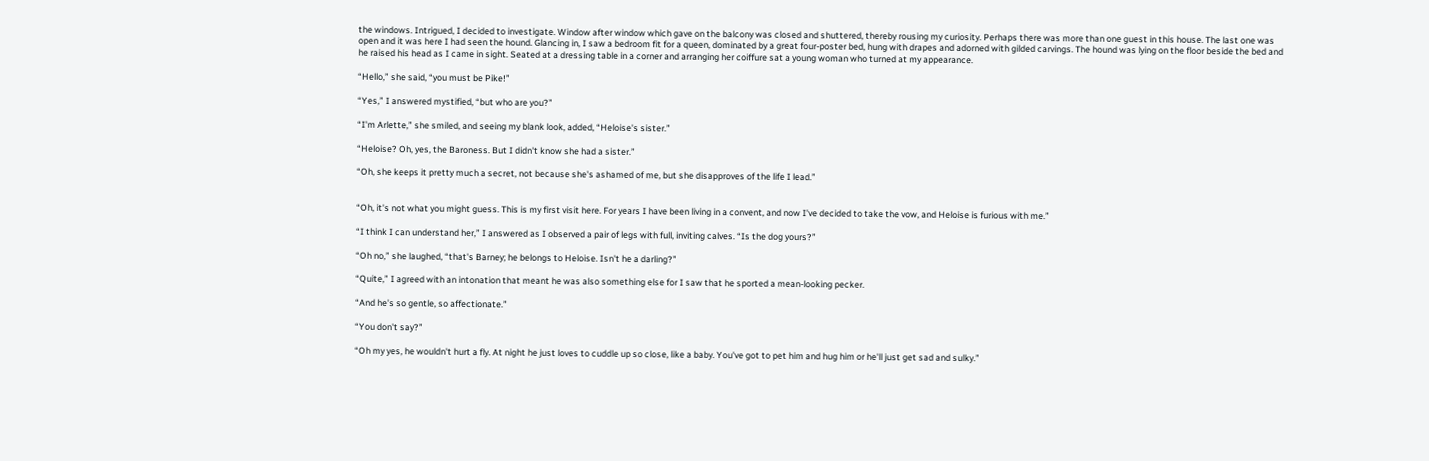the windows. Intrigued, I decided to investigate. Window after window which gave on the balcony was closed and shuttered, thereby rousing my curiosity. Perhaps there was more than one guest in this house. The last one was open and it was here I had seen the hound. Glancing in, I saw a bedroom fit for a queen, dominated by a great four-poster bed, hung with drapes and adorned with gilded carvings. The hound was lying on the floor beside the bed and he raised his head as I came in sight. Seated at a dressing table in a corner and arranging her coiffure sat a young woman who turned at my appearance.

“Hello,” she said, “you must be Pike!”

“Yes,” I answered mystified, “but who are you?”

“I'm Arlette,” she smiled, and seeing my blank look, added, “Heloise's sister.”

“Heloise? Oh, yes, the Baroness. But I didn't know she had a sister.”

“Oh, she keeps it pretty much a secret, not because she's ashamed of me, but she disapproves of the life I lead.”


“Oh, it's not what you might guess. This is my first visit here. For years I have been living in a convent, and now I've decided to take the vow, and Heloise is furious with me.”

“I think I can understand her,” I answered as I observed a pair of legs with full, inviting calves. “Is the dog yours?”

“Oh no,” she laughed, “that's Barney; he belongs to Heloise. Isn't he a darling?”

“Quite,” I agreed with an intonation that meant he was also something else for I saw that he sported a mean-looking pecker.

“And he's so gentle, so affectionate.”

“You don't say?”

“Oh my yes, he wouldn't hurt a fly. At night he just loves to cuddle up so close, like a baby. You've got to pet him and hug him or he'll just get sad and sulky.”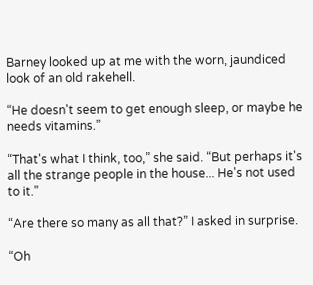Barney looked up at me with the worn, jaundiced look of an old rakehell.

“He doesn't seem to get enough sleep, or maybe he needs vitamins.”

“That's what I think, too,” she said. “But perhaps it's all the strange people in the house... He's not used to it.”

“Are there so many as all that?” I asked in surprise.

“Oh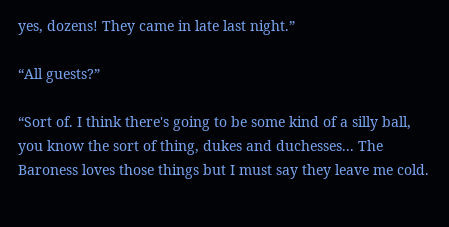yes, dozens! They came in late last night.”

“All guests?”

“Sort of. I think there's going to be some kind of a silly ball, you know the sort of thing, dukes and duchesses... The Baroness loves those things but I must say they leave me cold.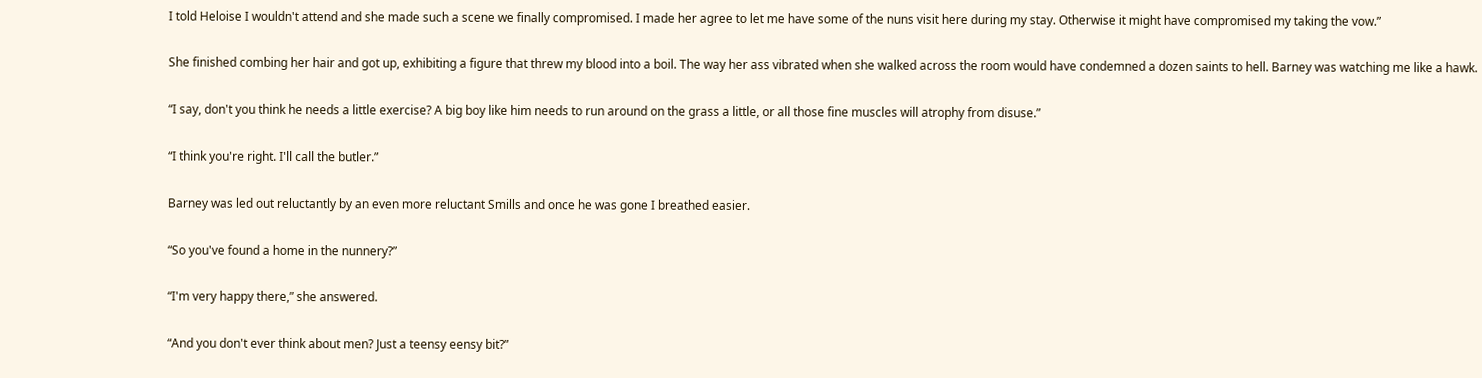I told Heloise I wouldn't attend and she made such a scene we finally compromised. I made her agree to let me have some of the nuns visit here during my stay. Otherwise it might have compromised my taking the vow.”

She finished combing her hair and got up, exhibiting a figure that threw my blood into a boil. The way her ass vibrated when she walked across the room would have condemned a dozen saints to hell. Barney was watching me like a hawk.

“I say, don't you think he needs a little exercise? A big boy like him needs to run around on the grass a little, or all those fine muscles will atrophy from disuse.”

“I think you're right. I'll call the butler.”

Barney was led out reluctantly by an even more reluctant Smills and once he was gone I breathed easier.

“So you've found a home in the nunnery?”

“I'm very happy there,” she answered.

“And you don't ever think about men? Just a teensy eensy bit?”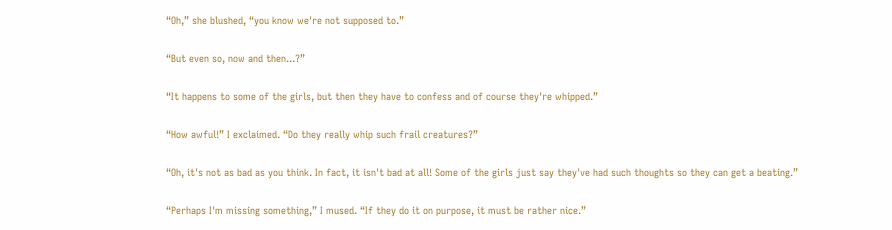“Oh,” she blushed, “you know we're not supposed to.”

“But even so, now and then...?”

“It happens to some of the girls, but then they have to confess and of course they're whipped.”

“How awful!” I exclaimed. “Do they really whip such frail creatures?”

“Oh, it's not as bad as you think. In fact, it isn't bad at all! Some of the girls just say they've had such thoughts so they can get a beating.”

“Perhaps I'm missing something,” I mused. “If they do it on purpose, it must be rather nice.”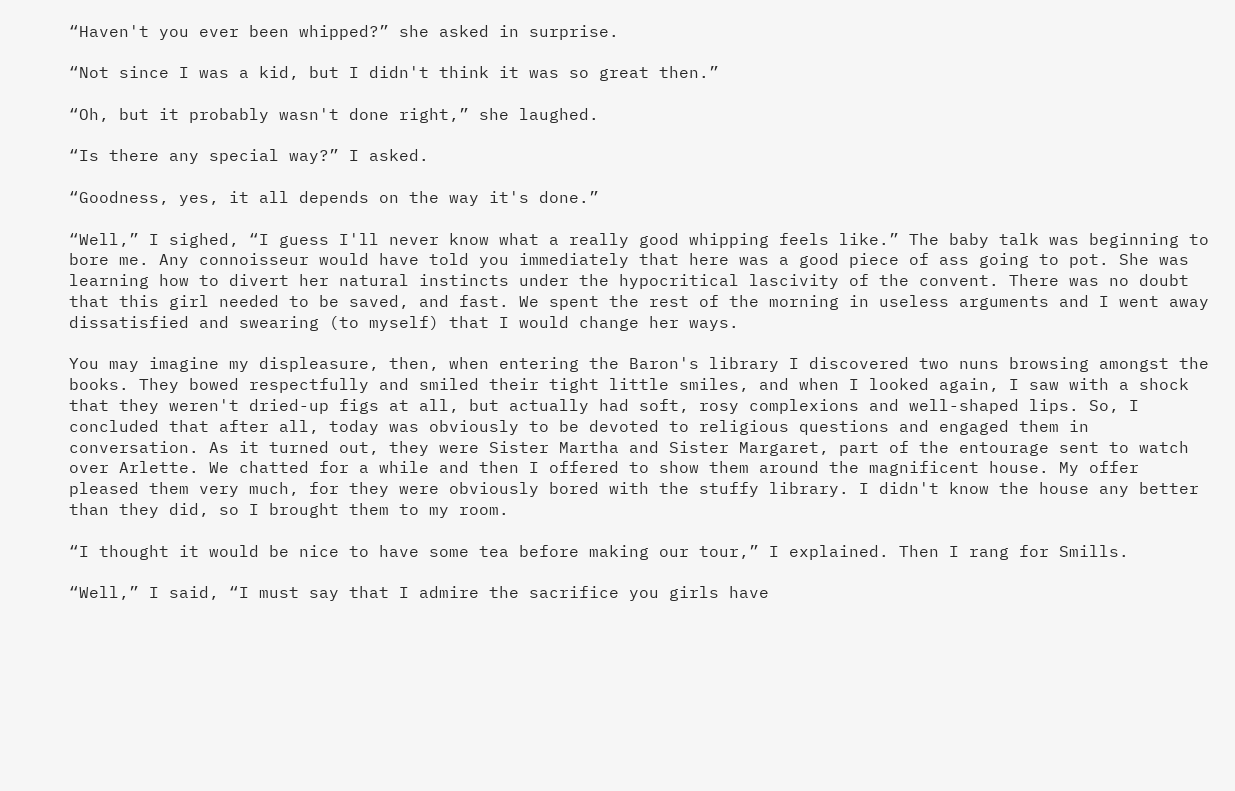“Haven't you ever been whipped?” she asked in surprise.

“Not since I was a kid, but I didn't think it was so great then.”

“Oh, but it probably wasn't done right,” she laughed.

“Is there any special way?” I asked.

“Goodness, yes, it all depends on the way it's done.”

“Well,” I sighed, “I guess I'll never know what a really good whipping feels like.” The baby talk was beginning to bore me. Any connoisseur would have told you immediately that here was a good piece of ass going to pot. She was learning how to divert her natural instincts under the hypocritical lascivity of the convent. There was no doubt that this girl needed to be saved, and fast. We spent the rest of the morning in useless arguments and I went away dissatisfied and swearing (to myself) that I would change her ways.

You may imagine my displeasure, then, when entering the Baron's library I discovered two nuns browsing amongst the books. They bowed respectfully and smiled their tight little smiles, and when I looked again, I saw with a shock that they weren't dried-up figs at all, but actually had soft, rosy complexions and well-shaped lips. So, I concluded that after all, today was obviously to be devoted to religious questions and engaged them in conversation. As it turned out, they were Sister Martha and Sister Margaret, part of the entourage sent to watch over Arlette. We chatted for a while and then I offered to show them around the magnificent house. My offer pleased them very much, for they were obviously bored with the stuffy library. I didn't know the house any better than they did, so I brought them to my room.

“I thought it would be nice to have some tea before making our tour,” I explained. Then I rang for Smills.

“Well,” I said, “I must say that I admire the sacrifice you girls have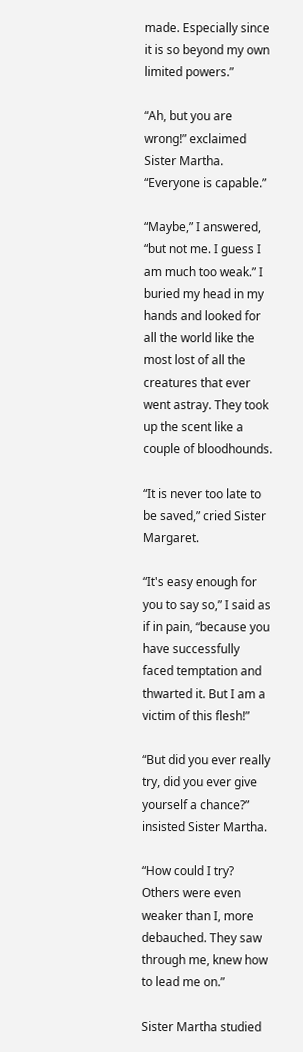made. Especially since it is so beyond my own limited powers.”

“Ah, but you are wrong!” exclaimed Sister Martha. “Everyone is capable.”

“Maybe,” I answered, “but not me. I guess I am much too weak.” I buried my head in my hands and looked for all the world like the most lost of all the creatures that ever went astray. They took up the scent like a couple of bloodhounds.

“It is never too late to be saved,” cried Sister Margaret.

“It's easy enough for you to say so,” I said as if in pain, “because you have successfully faced temptation and thwarted it. But I am a victim of this flesh!”

“But did you ever really try, did you ever give yourself a chance?” insisted Sister Martha.

“How could I try? Others were even weaker than I, more debauched. They saw through me, knew how to lead me on.”

Sister Martha studied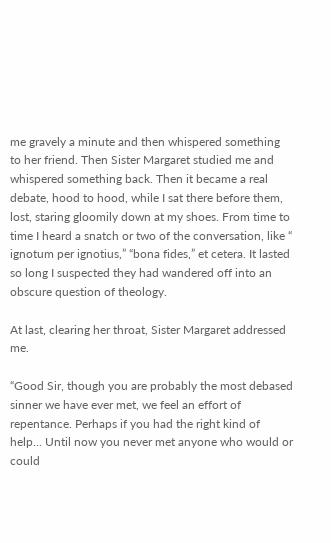me gravely a minute and then whispered something to her friend. Then Sister Margaret studied me and whispered something back. Then it became a real debate, hood to hood, while I sat there before them, lost, staring gloomily down at my shoes. From time to time I heard a snatch or two of the conversation, like “ ignotum per ignotius,” “bona fides,” et cetera. It lasted so long I suspected they had wandered off into an obscure question of theology.

At last, clearing her throat, Sister Margaret addressed me.

“Good Sir, though you are probably the most debased sinner we have ever met, we feel an effort of repentance. Perhaps if you had the right kind of help... Until now you never met anyone who would or could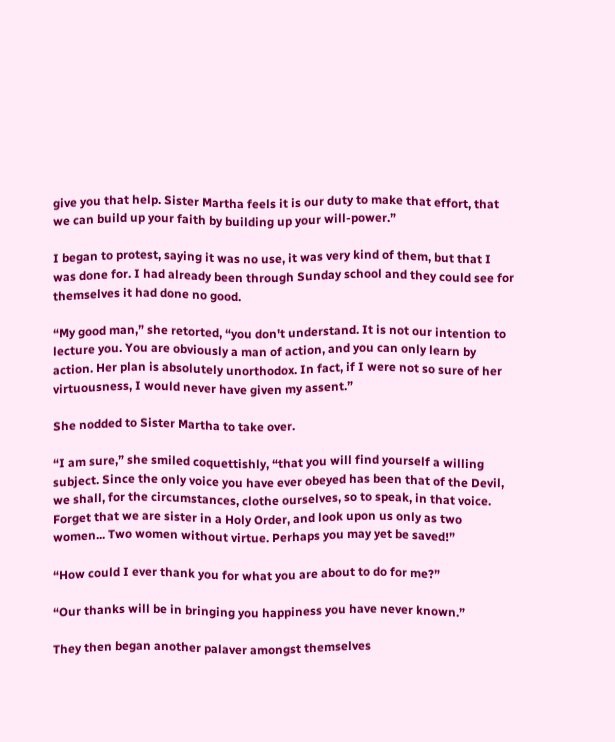give you that help. Sister Martha feels it is our duty to make that effort, that we can build up your faith by building up your will-power.”

I began to protest, saying it was no use, it was very kind of them, but that I was done for. I had already been through Sunday school and they could see for themselves it had done no good.

“My good man,” she retorted, “you don't understand. It is not our intention to lecture you. You are obviously a man of action, and you can only learn by action. Her plan is absolutely unorthodox. In fact, if I were not so sure of her virtuousness, I would never have given my assent.”

She nodded to Sister Martha to take over.

“I am sure,” she smiled coquettishly, “that you will find yourself a willing subject. Since the only voice you have ever obeyed has been that of the Devil, we shall, for the circumstances, clothe ourselves, so to speak, in that voice. Forget that we are sister in a Holy Order, and look upon us only as two women... Two women without virtue. Perhaps you may yet be saved!”

“How could I ever thank you for what you are about to do for me?”

“Our thanks will be in bringing you happiness you have never known.”

They then began another palaver amongst themselves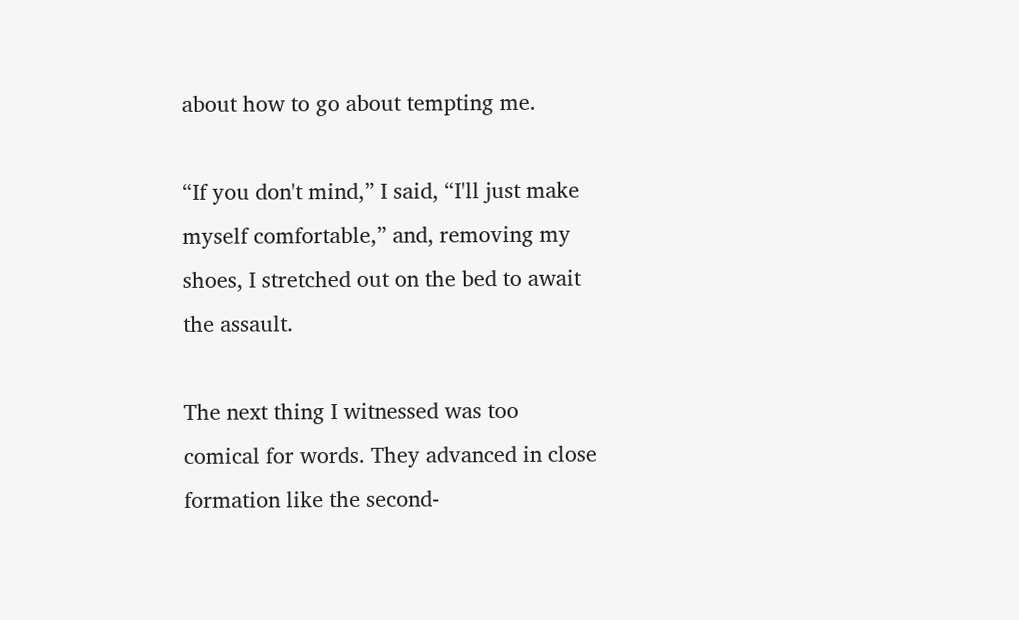about how to go about tempting me.

“If you don't mind,” I said, “I'll just make myself comfortable,” and, removing my shoes, I stretched out on the bed to await the assault.

The next thing I witnessed was too comical for words. They advanced in close formation like the second-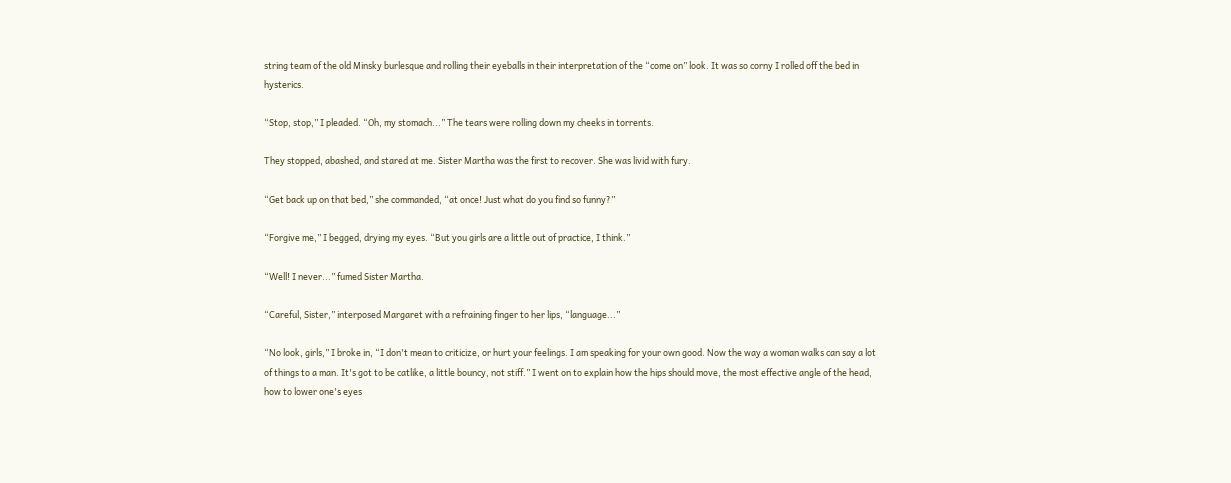string team of the old Minsky burlesque and rolling their eyeballs in their interpretation of the “come on” look. It was so corny I rolled off the bed in hysterics.

“Stop, stop,” I pleaded. “Oh, my stomach...” The tears were rolling down my cheeks in torrents.

They stopped, abashed, and stared at me. Sister Martha was the first to recover. She was livid with fury.

“Get back up on that bed,” she commanded, “at once! Just what do you find so funny?”

“Forgive me,” I begged, drying my eyes. “But you girls are a little out of practice, I think.”

“Well! I never...” fumed Sister Martha.

“Careful, Sister,” interposed Margaret with a refraining finger to her lips, “language...”

“No look, girls,” I broke in, “I don't mean to criticize, or hurt your feelings. I am speaking for your own good. Now the way a woman walks can say a lot of things to a man. It's got to be catlike, a little bouncy, not stiff.” I went on to explain how the hips should move, the most effective angle of the head, how to lower one's eyes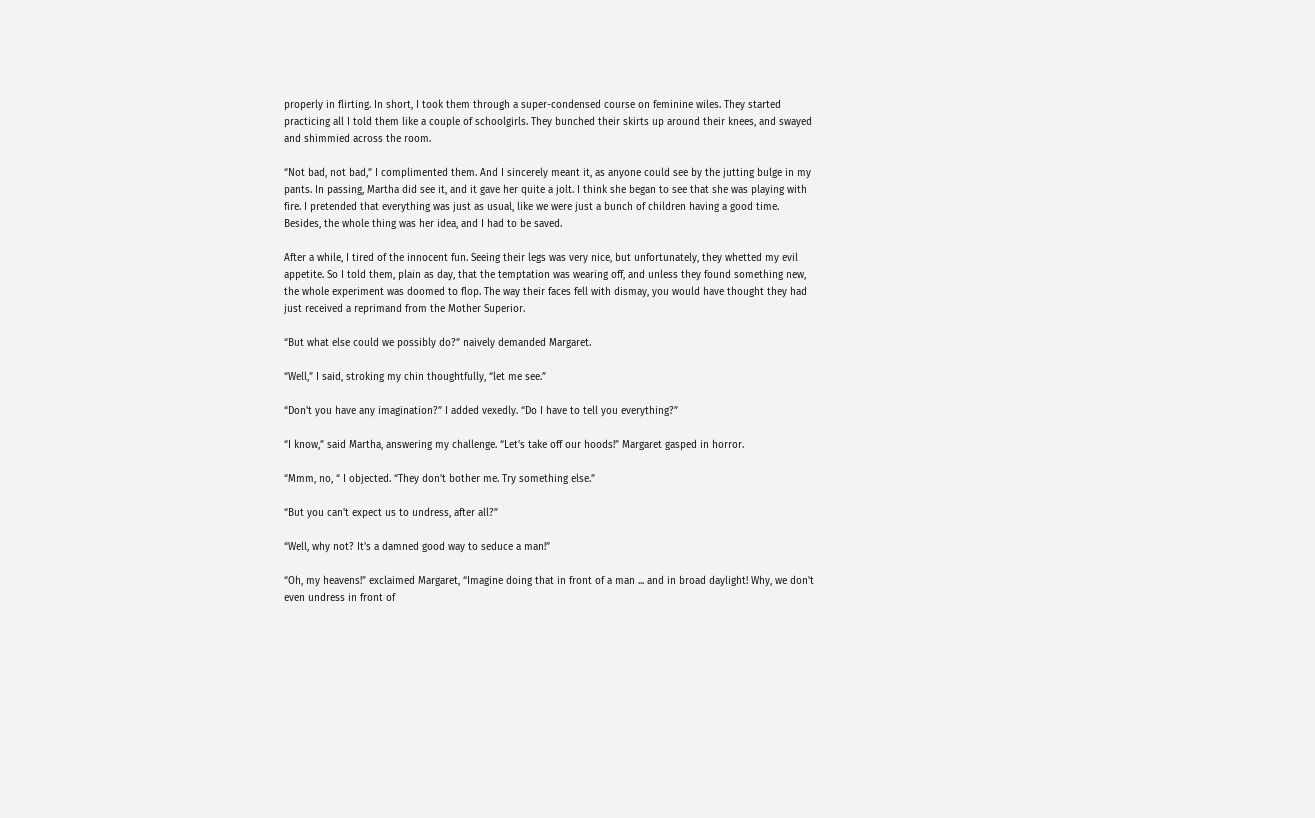properly in flirting. In short, I took them through a super-condensed course on feminine wiles. They started practicing all I told them like a couple of schoolgirls. They bunched their skirts up around their knees, and swayed and shimmied across the room.

“Not bad, not bad,” I complimented them. And I sincerely meant it, as anyone could see by the jutting bulge in my pants. In passing, Martha did see it, and it gave her quite a jolt. I think she began to see that she was playing with fire. I pretended that everything was just as usual, like we were just a bunch of children having a good time. Besides, the whole thing was her idea, and I had to be saved.

After a while, I tired of the innocent fun. Seeing their legs was very nice, but unfortunately, they whetted my evil appetite. So I told them, plain as day, that the temptation was wearing off, and unless they found something new, the whole experiment was doomed to flop. The way their faces fell with dismay, you would have thought they had just received a reprimand from the Mother Superior.

“But what else could we possibly do?” naively demanded Margaret.

“Well,” I said, stroking my chin thoughtfully, “let me see.”

“Don't you have any imagination?” I added vexedly. “Do I have to tell you everything?”

“I know,” said Martha, answering my challenge. “Let's take off our hoods!” Margaret gasped in horror.

“Mmm, no, “ I objected. “They don't bother me. Try something else.”

“But you can't expect us to undress, after all?”

“Well, why not? It's a damned good way to seduce a man!”

“Oh, my heavens!” exclaimed Margaret, “Imagine doing that in front of a man ... and in broad daylight! Why, we don't even undress in front of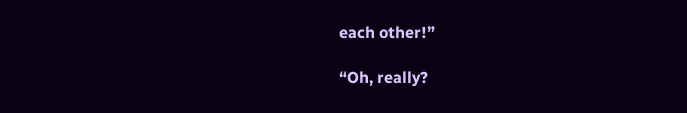each other!”

“Oh, really?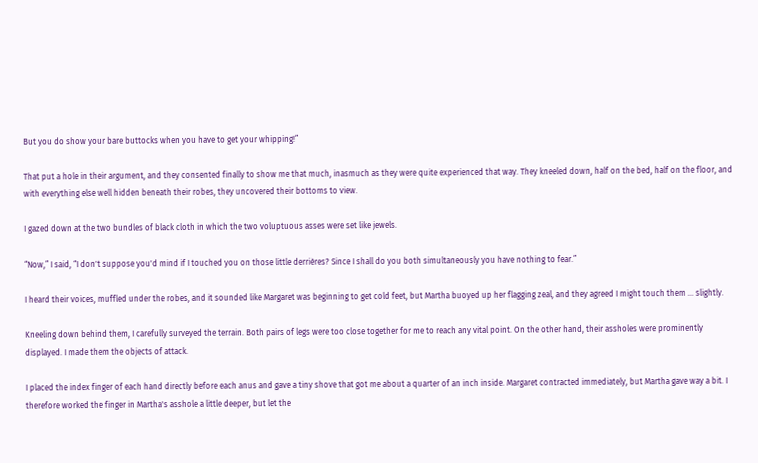But you do show your bare buttocks when you have to get your whipping!”

That put a hole in their argument, and they consented finally to show me that much, inasmuch as they were quite experienced that way. They kneeled down, half on the bed, half on the floor, and with everything else well hidden beneath their robes, they uncovered their bottoms to view.

I gazed down at the two bundles of black cloth in which the two voluptuous asses were set like jewels.

“Now,” I said, “I don't suppose you'd mind if I touched you on those little derrières? Since I shall do you both simultaneously you have nothing to fear.”

I heard their voices, muffled under the robes, and it sounded like Margaret was beginning to get cold feet, but Martha buoyed up her flagging zeal, and they agreed I might touch them ... slightly.

Kneeling down behind them, I carefully surveyed the terrain. Both pairs of legs were too close together for me to reach any vital point. On the other hand, their assholes were prominently displayed. I made them the objects of attack.

I placed the index finger of each hand directly before each anus and gave a tiny shove that got me about a quarter of an inch inside. Margaret contracted immediately, but Martha gave way a bit. I therefore worked the finger in Martha's asshole a little deeper, but let the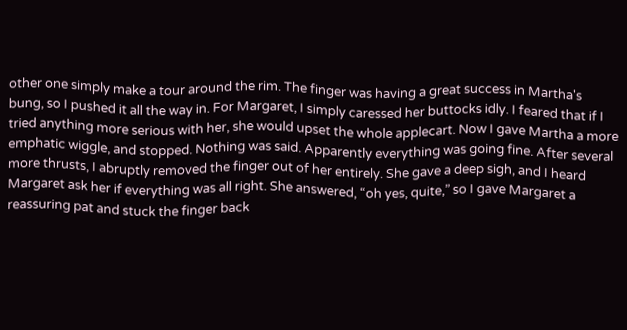other one simply make a tour around the rim. The finger was having a great success in Martha's bung, so I pushed it all the way in. For Margaret, I simply caressed her buttocks idly. I feared that if I tried anything more serious with her, she would upset the whole applecart. Now I gave Martha a more emphatic wiggle, and stopped. Nothing was said. Apparently everything was going fine. After several more thrusts, I abruptly removed the finger out of her entirely. She gave a deep sigh, and I heard Margaret ask her if everything was all right. She answered, “oh yes, quite,” so I gave Margaret a reassuring pat and stuck the finger back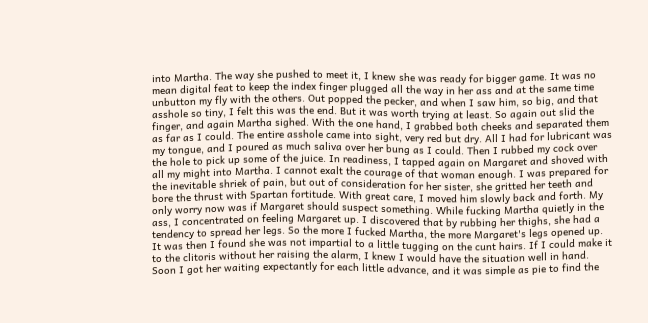into Martha. The way she pushed to meet it, I knew she was ready for bigger game. It was no mean digital feat to keep the index finger plugged all the way in her ass and at the same time unbutton my fly with the others. Out popped the pecker, and when I saw him, so big, and that asshole so tiny, I felt this was the end. But it was worth trying at least. So again out slid the finger, and again Martha sighed. With the one hand, I grabbed both cheeks and separated them as far as I could. The entire asshole came into sight, very red but dry. All I had for lubricant was my tongue, and I poured as much saliva over her bung as I could. Then I rubbed my cock over the hole to pick up some of the juice. In readiness, I tapped again on Margaret and shoved with all my might into Martha. I cannot exalt the courage of that woman enough. I was prepared for the inevitable shriek of pain, but out of consideration for her sister, she gritted her teeth and bore the thrust with Spartan fortitude. With great care, I moved him slowly back and forth. My only worry now was if Margaret should suspect something. While fucking Martha quietly in the ass, I concentrated on feeling Margaret up. I discovered that by rubbing her thighs, she had a tendency to spread her legs. So the more I fucked Martha, the more Margaret's legs opened up. It was then I found she was not impartial to a little tugging on the cunt hairs. If I could make it to the clitoris without her raising the alarm, I knew I would have the situation well in hand. Soon I got her waiting expectantly for each little advance, and it was simple as pie to find the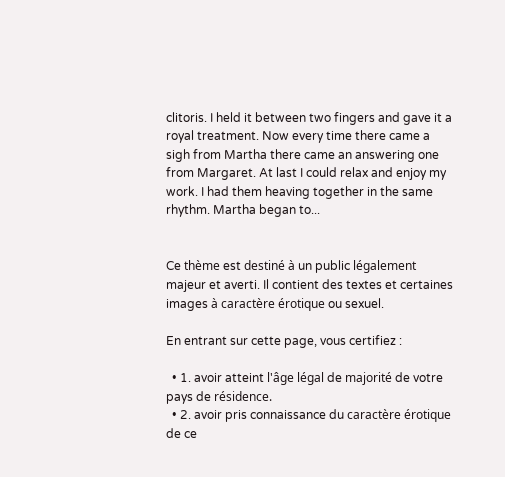clitoris. I held it between two fingers and gave it a royal treatment. Now every time there came a sigh from Martha there came an answering one from Margaret. At last I could relax and enjoy my work. I had them heaving together in the same rhythm. Martha began to...


Ce thème est destiné à un public légalement majeur et averti. Il contient des textes et certaines images à caractère érotique ou sexuel.

En entrant sur cette page, vous certifiez :

  • 1. avoir atteint l'âge légal de majorité de votre pays de résidence.
  • 2. avoir pris connaissance du caractère érotique de ce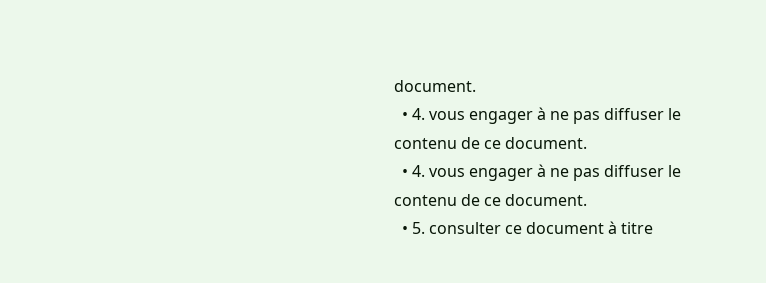document.
  • 4. vous engager à ne pas diffuser le contenu de ce document.
  • 4. vous engager à ne pas diffuser le contenu de ce document.
  • 5. consulter ce document à titre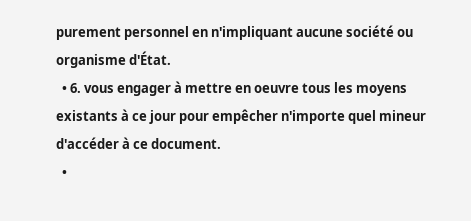purement personnel en n'impliquant aucune société ou organisme d'État.
  • 6. vous engager à mettre en oeuvre tous les moyens existants à ce jour pour empêcher n'importe quel mineur d'accéder à ce document.
  •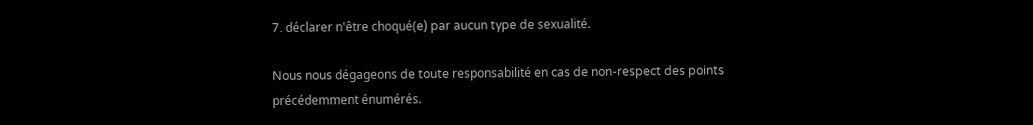7. déclarer n'être choqué(e) par aucun type de sexualité.

Nous nous dégageons de toute responsabilité en cas de non-respect des points précédemment énumérés.